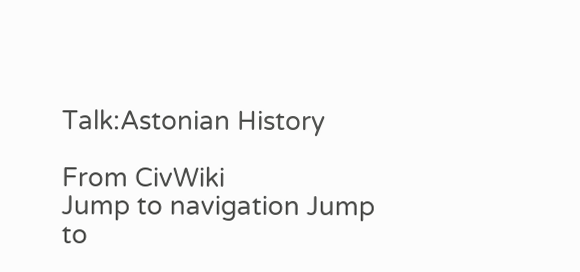Talk:Astonian History

From CivWiki
Jump to navigation Jump to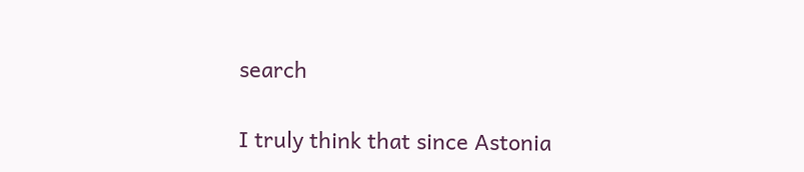search

I truly think that since Astonia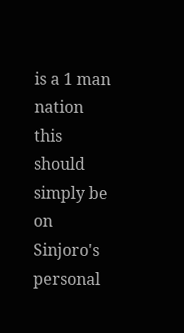is a 1 man nation this should simply be on Sinjoro's personal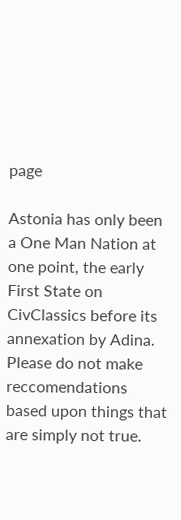page

Astonia has only been a One Man Nation at one point, the early First State on CivClassics before its annexation by Adina. Please do not make reccomendations based upon things that are simply not true.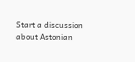Start a discussion about Astonian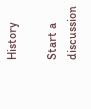History

Start a discussion